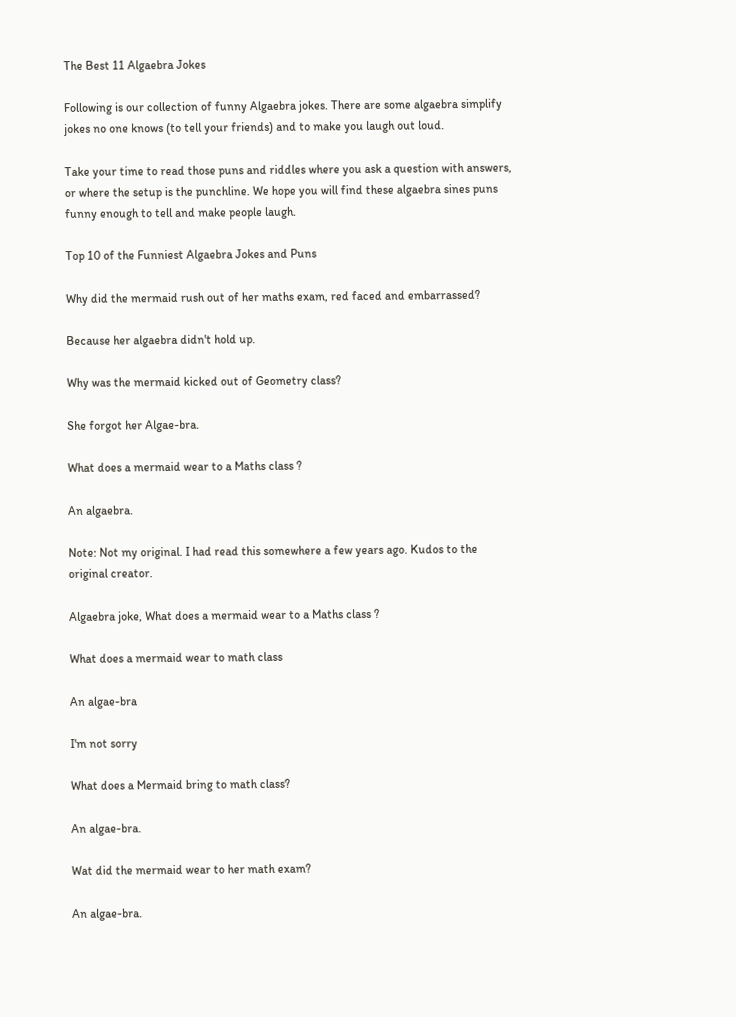The Best 11 Algaebra Jokes

Following is our collection of funny Algaebra jokes. There are some algaebra simplify jokes no one knows (to tell your friends) and to make you laugh out loud.

Take your time to read those puns and riddles where you ask a question with answers, or where the setup is the punchline. We hope you will find these algaebra sines puns funny enough to tell and make people laugh.

Top 10 of the Funniest Algaebra Jokes and Puns

Why did the mermaid rush out of her maths exam, red faced and embarrassed?

Because her algaebra didn't hold up.

Why was the mermaid kicked out of Geometry class?

She forgot her Algae-bra.

What does a mermaid wear to a Maths class ?

An algaebra.

Note: Not my original. I had read this somewhere a few years ago. Kudos to the original creator.

Algaebra joke, What does a mermaid wear to a Maths class ?

What does a mermaid wear to math class

An algae-bra

I'm not sorry

What does a Mermaid bring to math class?

An algae-bra.

Wat did the mermaid wear to her math exam?

An algae-bra.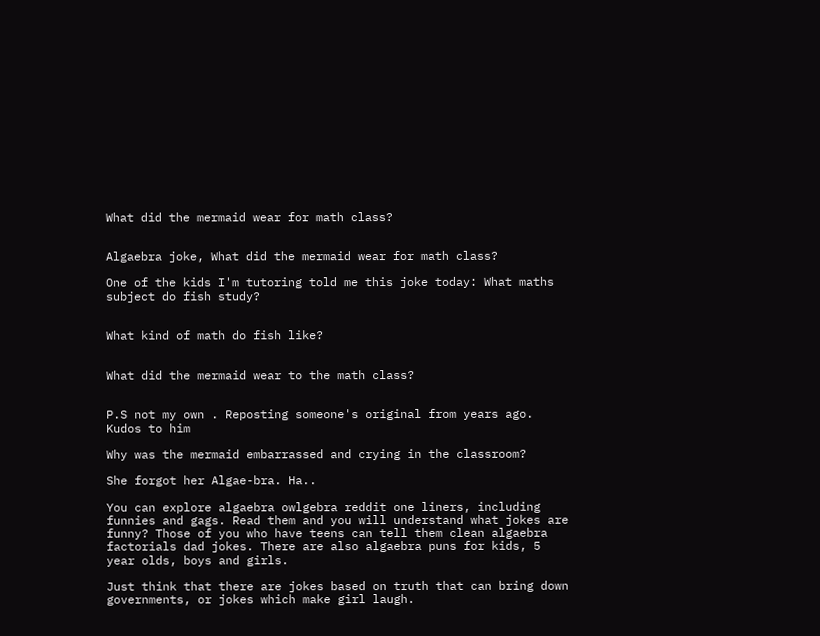What did the mermaid wear for math class?


Algaebra joke, What did the mermaid wear for math class?

One of the kids I'm tutoring told me this joke today: What maths subject do fish study?


What kind of math do fish like?


What did the mermaid wear to the math class?


P.S not my own . Reposting someone's original from years ago. Kudos to him

Why was the mermaid embarrassed and crying in the classroom?

She forgot her Algae-bra. Ha..

You can explore algaebra owlgebra reddit one liners, including funnies and gags. Read them and you will understand what jokes are funny? Those of you who have teens can tell them clean algaebra factorials dad jokes. There are also algaebra puns for kids, 5 year olds, boys and girls.

Just think that there are jokes based on truth that can bring down governments, or jokes which make girl laugh.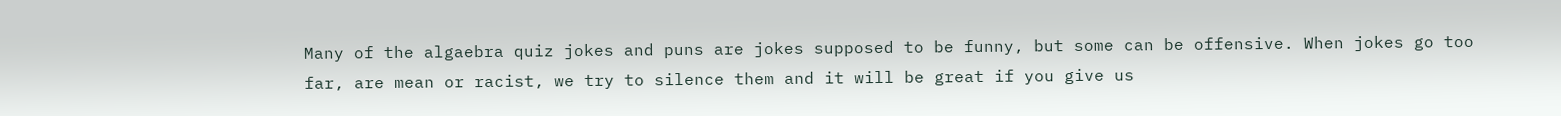Many of the algaebra quiz jokes and puns are jokes supposed to be funny, but some can be offensive. When jokes go too far, are mean or racist, we try to silence them and it will be great if you give us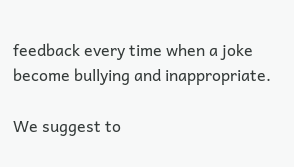feedback every time when a joke become bullying and inappropriate.

We suggest to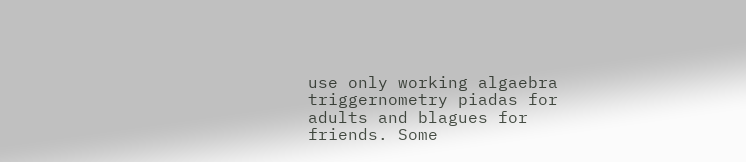use only working algaebra triggernometry piadas for adults and blagues for friends. Some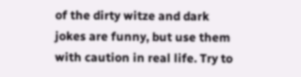of the dirty witze and dark jokes are funny, but use them with caution in real life. Try to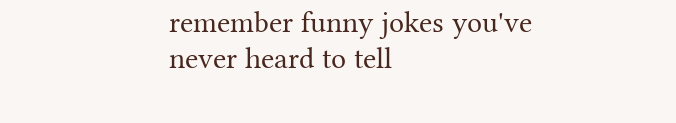remember funny jokes you've never heard to tell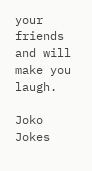your friends and will make you laugh.

Joko Jokes